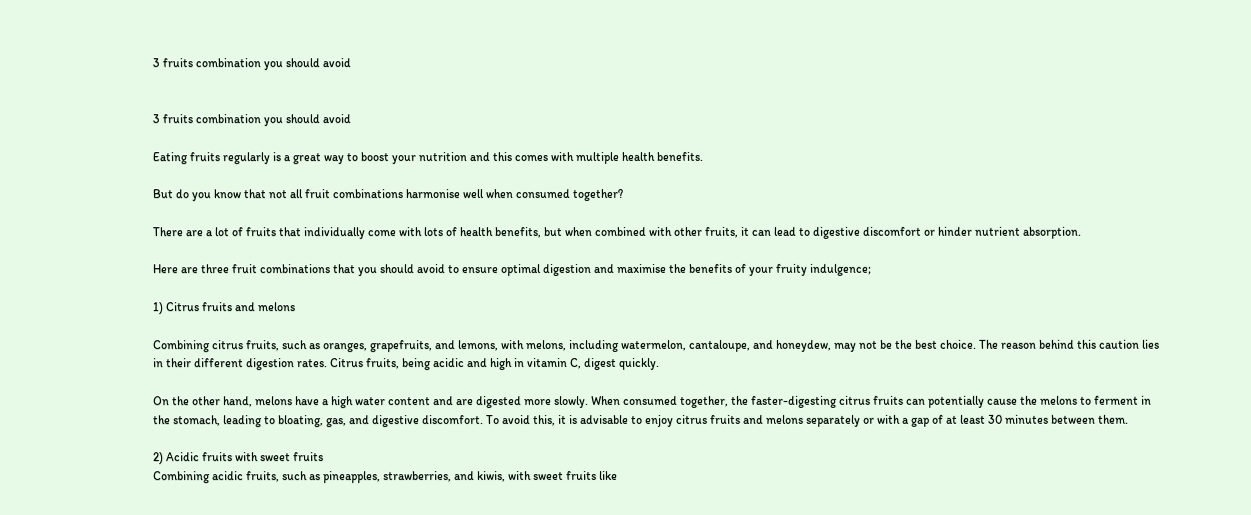3 fruits combination you should avoid


3 fruits combination you should avoid

Eating fruits regularly is a great way to boost your nutrition and this comes with multiple health benefits.

But do you know that not all fruit combinations harmonise well when consumed together?

There are a lot of fruits that individually come with lots of health benefits, but when combined with other fruits, it can lead to digestive discomfort or hinder nutrient absorption.

Here are three fruit combinations that you should avoid to ensure optimal digestion and maximise the benefits of your fruity indulgence;

1) Citrus fruits and melons

Combining citrus fruits, such as oranges, grapefruits, and lemons, with melons, including watermelon, cantaloupe, and honeydew, may not be the best choice. The reason behind this caution lies in their different digestion rates. Citrus fruits, being acidic and high in vitamin C, digest quickly.

On the other hand, melons have a high water content and are digested more slowly. When consumed together, the faster-digesting citrus fruits can potentially cause the melons to ferment in the stomach, leading to bloating, gas, and digestive discomfort. To avoid this, it is advisable to enjoy citrus fruits and melons separately or with a gap of at least 30 minutes between them.

2) Acidic fruits with sweet fruits
Combining acidic fruits, such as pineapples, strawberries, and kiwis, with sweet fruits like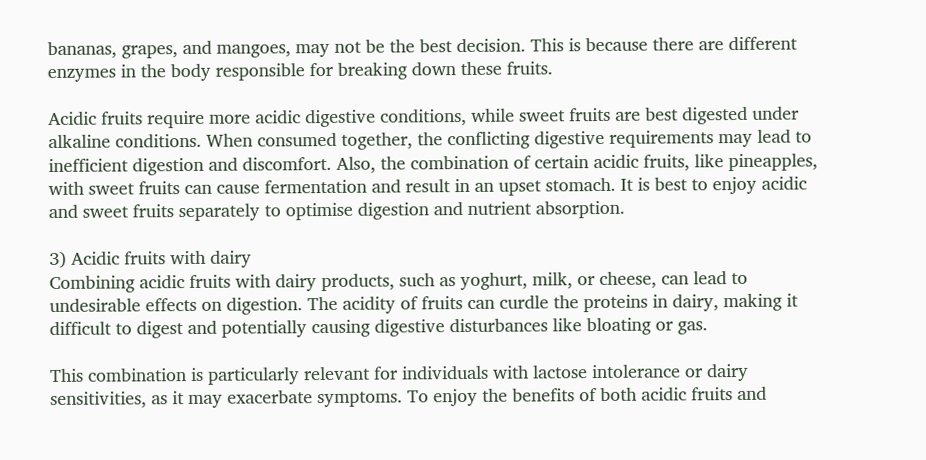bananas, grapes, and mangoes, may not be the best decision. This is because there are different enzymes in the body responsible for breaking down these fruits.

Acidic fruits require more acidic digestive conditions, while sweet fruits are best digested under alkaline conditions. When consumed together, the conflicting digestive requirements may lead to inefficient digestion and discomfort. Also, the combination of certain acidic fruits, like pineapples, with sweet fruits can cause fermentation and result in an upset stomach. It is best to enjoy acidic and sweet fruits separately to optimise digestion and nutrient absorption.

3) Acidic fruits with dairy
Combining acidic fruits with dairy products, such as yoghurt, milk, or cheese, can lead to undesirable effects on digestion. The acidity of fruits can curdle the proteins in dairy, making it difficult to digest and potentially causing digestive disturbances like bloating or gas.

This combination is particularly relevant for individuals with lactose intolerance or dairy sensitivities, as it may exacerbate symptoms. To enjoy the benefits of both acidic fruits and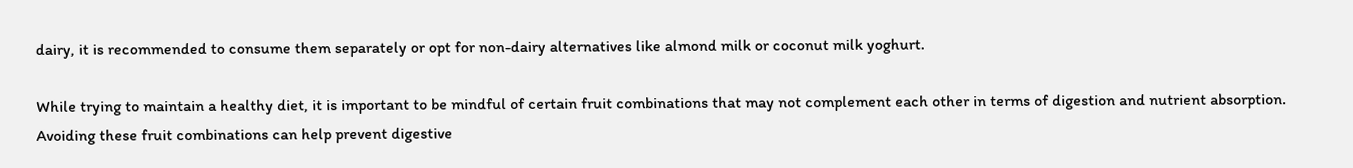dairy, it is recommended to consume them separately or opt for non-dairy alternatives like almond milk or coconut milk yoghurt.

While trying to maintain a healthy diet, it is important to be mindful of certain fruit combinations that may not complement each other in terms of digestion and nutrient absorption. Avoiding these fruit combinations can help prevent digestive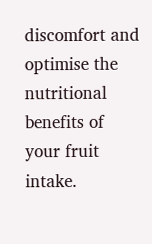discomfort and optimise the nutritional benefits of your fruit intake.